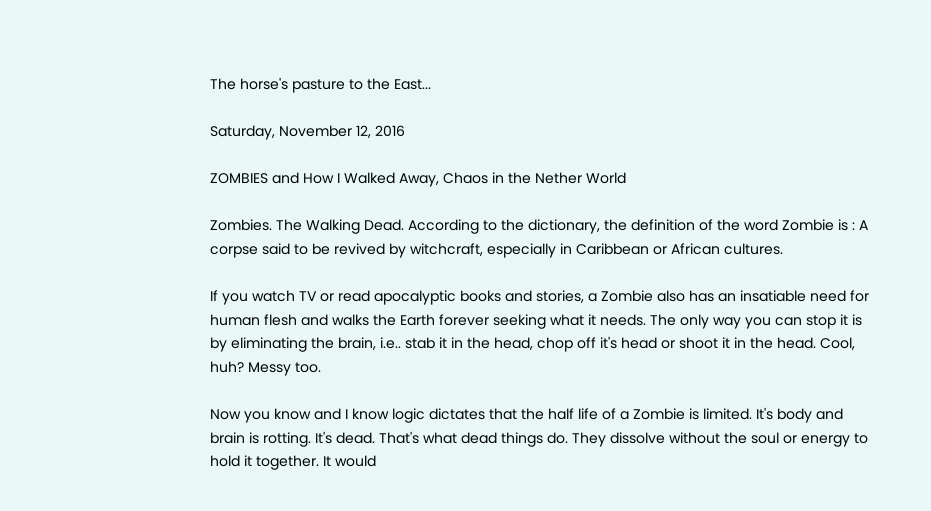The horse's pasture to the East...

Saturday, November 12, 2016

ZOMBIES and How I Walked Away, Chaos in the Nether World

Zombies. The Walking Dead. According to the dictionary, the definition of the word Zombie is : A corpse said to be revived by witchcraft, especially in Caribbean or African cultures.

If you watch TV or read apocalyptic books and stories, a Zombie also has an insatiable need for human flesh and walks the Earth forever seeking what it needs. The only way you can stop it is by eliminating the brain, i.e.. stab it in the head, chop off it's head or shoot it in the head. Cool, huh? Messy too.

Now you know and I know logic dictates that the half life of a Zombie is limited. It's body and brain is rotting. It's dead. That's what dead things do. They dissolve without the soul or energy to hold it together. It would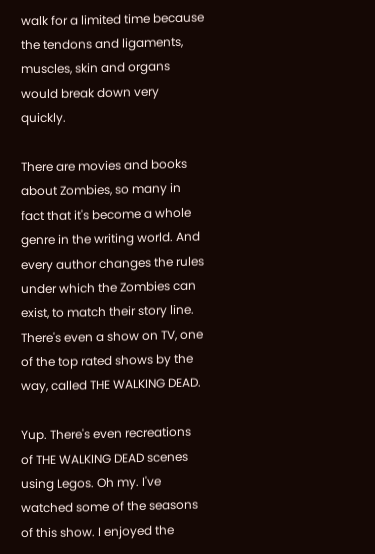walk for a limited time because the tendons and ligaments, muscles, skin and organs would break down very quickly.

There are movies and books about Zombies, so many in fact that it's become a whole genre in the writing world. And every author changes the rules under which the Zombies can exist, to match their story line. There's even a show on TV, one of the top rated shows by the way, called THE WALKING DEAD.

Yup. There's even recreations of THE WALKING DEAD scenes using Legos. Oh my. I've watched some of the seasons of this show. I enjoyed the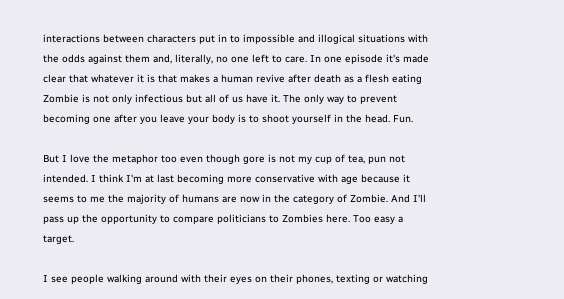interactions between characters put in to impossible and illogical situations with the odds against them and, literally, no one left to care. In one episode it's made clear that whatever it is that makes a human revive after death as a flesh eating Zombie is not only infectious but all of us have it. The only way to prevent becoming one after you leave your body is to shoot yourself in the head. Fun.

But I love the metaphor too even though gore is not my cup of tea, pun not intended. I think I'm at last becoming more conservative with age because it seems to me the majority of humans are now in the category of Zombie. And I'll pass up the opportunity to compare politicians to Zombies here. Too easy a target.

I see people walking around with their eyes on their phones, texting or watching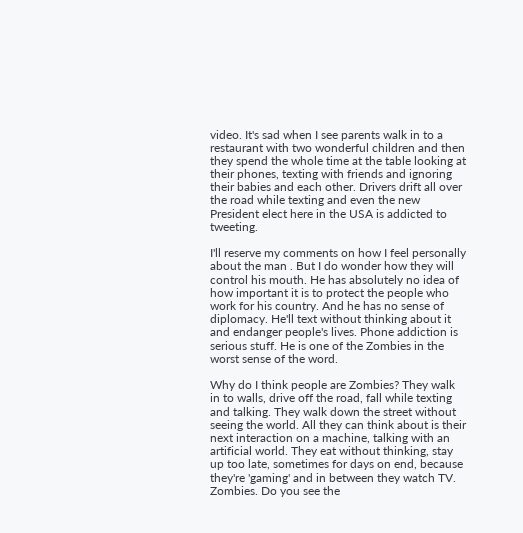video. It's sad when I see parents walk in to a restaurant with two wonderful children and then they spend the whole time at the table looking at their phones, texting with friends and ignoring their babies and each other. Drivers drift all over the road while texting and even the new President elect here in the USA is addicted to tweeting.

I'll reserve my comments on how I feel personally about the man . But I do wonder how they will control his mouth. He has absolutely no idea of how important it is to protect the people who work for his country. And he has no sense of diplomacy. He'll text without thinking about it and endanger people's lives. Phone addiction is serious stuff. He is one of the Zombies in the worst sense of the word.

Why do I think people are Zombies? They walk in to walls, drive off the road, fall while texting and talking. They walk down the street without seeing the world. All they can think about is their next interaction on a machine, talking with an artificial world. They eat without thinking, stay up too late, sometimes for days on end, because they're 'gaming' and in between they watch TV. Zombies. Do you see the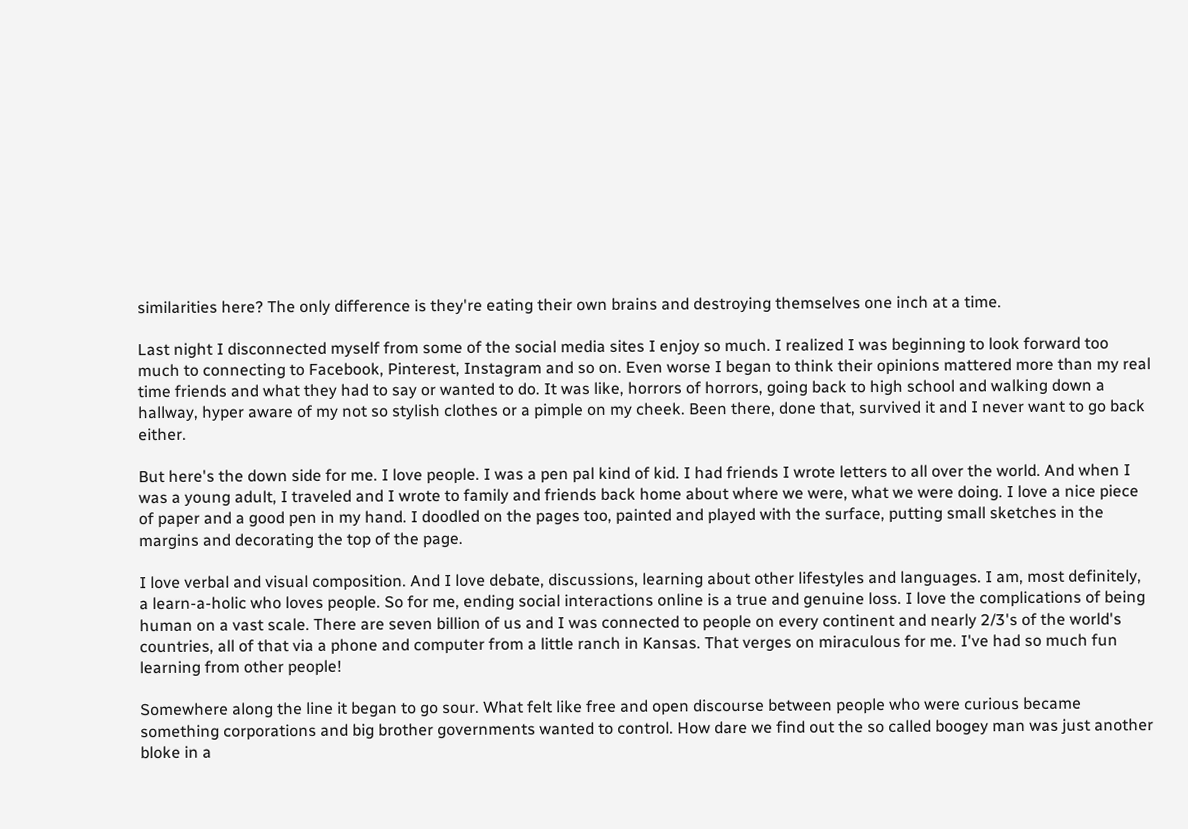similarities here? The only difference is they're eating their own brains and destroying themselves one inch at a time.

Last night I disconnected myself from some of the social media sites I enjoy so much. I realized I was beginning to look forward too much to connecting to Facebook, Pinterest, Instagram and so on. Even worse I began to think their opinions mattered more than my real time friends and what they had to say or wanted to do. It was like, horrors of horrors, going back to high school and walking down a hallway, hyper aware of my not so stylish clothes or a pimple on my cheek. Been there, done that, survived it and I never want to go back either.

But here's the down side for me. I love people. I was a pen pal kind of kid. I had friends I wrote letters to all over the world. And when I was a young adult, I traveled and I wrote to family and friends back home about where we were, what we were doing. I love a nice piece of paper and a good pen in my hand. I doodled on the pages too, painted and played with the surface, putting small sketches in the margins and decorating the top of the page.

I love verbal and visual composition. And I love debate, discussions, learning about other lifestyles and languages. I am, most definitely, a learn-a-holic who loves people. So for me, ending social interactions online is a true and genuine loss. I love the complications of being human on a vast scale. There are seven billion of us and I was connected to people on every continent and nearly 2/3's of the world's countries, all of that via a phone and computer from a little ranch in Kansas. That verges on miraculous for me. I've had so much fun learning from other people!

Somewhere along the line it began to go sour. What felt like free and open discourse between people who were curious became something corporations and big brother governments wanted to control. How dare we find out the so called boogey man was just another bloke in a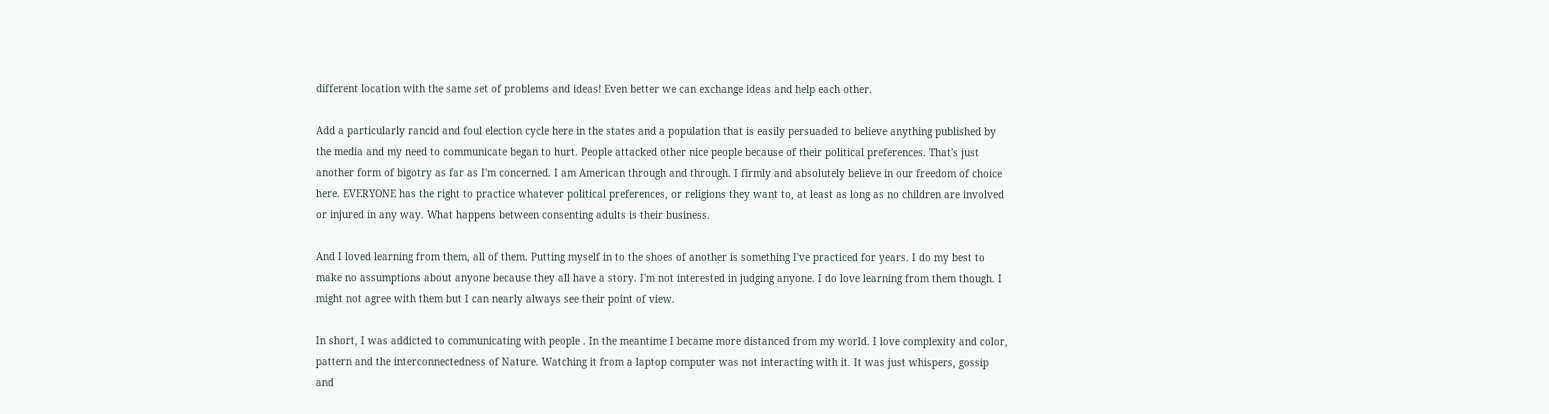different location with the same set of problems and ideas! Even better we can exchange ideas and help each other.

Add a particularly rancid and foul election cycle here in the states and a population that is easily persuaded to believe anything published by the media and my need to communicate began to hurt. People attacked other nice people because of their political preferences. That's just another form of bigotry as far as I'm concerned. I am American through and through. I firmly and absolutely believe in our freedom of choice here. EVERYONE has the right to practice whatever political preferences, or religions they want to, at least as long as no children are involved or injured in any way. What happens between consenting adults is their business.

And I loved learning from them, all of them. Putting myself in to the shoes of another is something I've practiced for years. I do my best to make no assumptions about anyone because they all have a story. I'm not interested in judging anyone. I do love learning from them though. I might not agree with them but I can nearly always see their point of view.

In short, I was addicted to communicating with people . In the meantime I became more distanced from my world. I love complexity and color, pattern and the interconnectedness of Nature. Watching it from a laptop computer was not interacting with it. It was just whispers, gossip and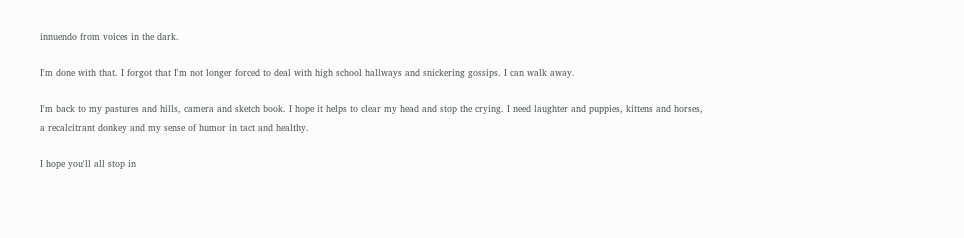innuendo from voices in the dark.

I'm done with that. I forgot that I'm not longer forced to deal with high school hallways and snickering gossips. I can walk away.

I'm back to my pastures and hills, camera and sketch book. I hope it helps to clear my head and stop the crying. I need laughter and puppies, kittens and horses, a recalcitrant donkey and my sense of humor in tact and healthy.

I hope you'll all stop in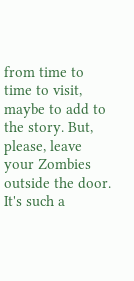from time to time to visit, maybe to add to the story. But, please, leave your Zombies outside the door. It's such a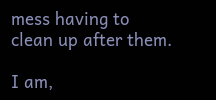mess having to clean up after them.

I am,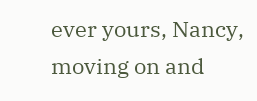ever yours, Nancy, moving on and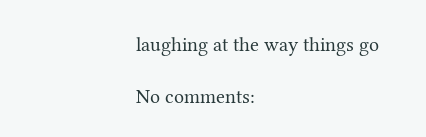laughing at the way things go

No comments: